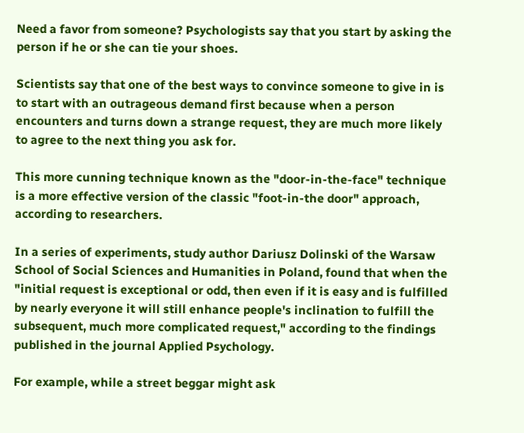Need a favor from someone? Psychologists say that you start by asking the person if he or she can tie your shoes.

Scientists say that one of the best ways to convince someone to give in is to start with an outrageous demand first because when a person encounters and turns down a strange request, they are much more likely to agree to the next thing you ask for.

This more cunning technique known as the "door-in-the-face" technique is a more effective version of the classic "foot-in-the door" approach, according to researchers.

In a series of experiments, study author Dariusz Dolinski of the Warsaw School of Social Sciences and Humanities in Poland, found that when the "initial request is exceptional or odd, then even if it is easy and is fulfilled by nearly everyone it will still enhance people's inclination to fulfill the subsequent, much more complicated request," according to the findings published in the journal Applied Psychology.

For example, while a street beggar might ask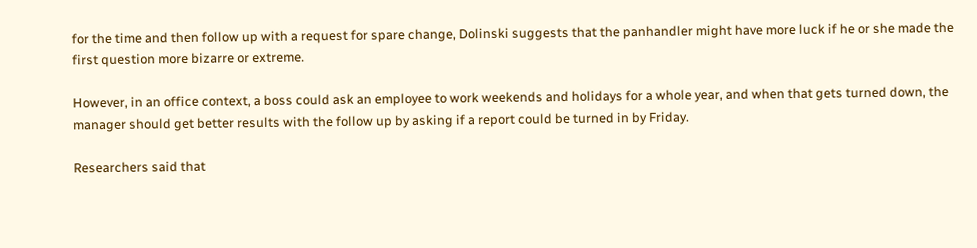for the time and then follow up with a request for spare change, Dolinski suggests that the panhandler might have more luck if he or she made the first question more bizarre or extreme.

However, in an office context, a boss could ask an employee to work weekends and holidays for a whole year, and when that gets turned down, the manager should get better results with the follow up by asking if a report could be turned in by Friday.

Researchers said that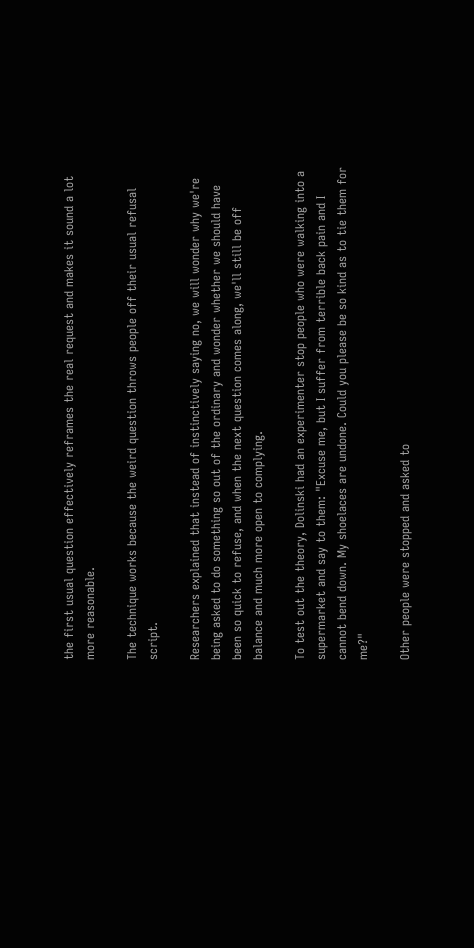the first usual question effectively reframes the real request and makes it sound a lot more reasonable.

The technique works because the weird question throws people off their usual refusal script.

Researchers explained that instead of instinctively saying no, we will wonder why we're being asked to do something so out of the ordinary and wonder whether we should have been so quick to refuse, and when the next question comes along, we'll still be off balance and much more open to complying.

To test out the theory, Dolinski had an experimenter stop people who were walking into a supermarket and say to them: "Excuse me, but I suffer from terrible back pain and I cannot bend down. My shoelaces are undone. Could you please be so kind as to tie them for me?"

Other people were stopped and asked to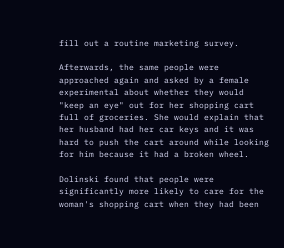fill out a routine marketing survey.

Afterwards, the same people were approached again and asked by a female experimental about whether they would "keep an eye" out for her shopping cart full of groceries. She would explain that her husband had her car keys and it was hard to push the cart around while looking for him because it had a broken wheel.

Dolinski found that people were significantly more likely to care for the woman's shopping cart when they had been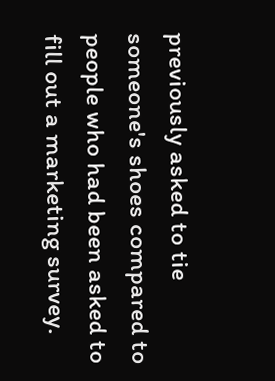previously asked to tie someone's shoes compared to people who had been asked to fill out a marketing survey.